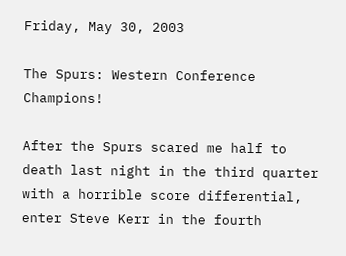Friday, May 30, 2003

The Spurs: Western Conference Champions!

After the Spurs scared me half to death last night in the third quarter with a horrible score differential, enter Steve Kerr in the fourth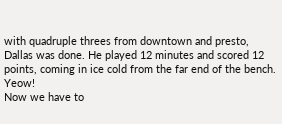with quadruple threes from downtown and presto, Dallas was done. He played 12 minutes and scored 12 points, coming in ice cold from the far end of the bench. Yeow!
Now we have to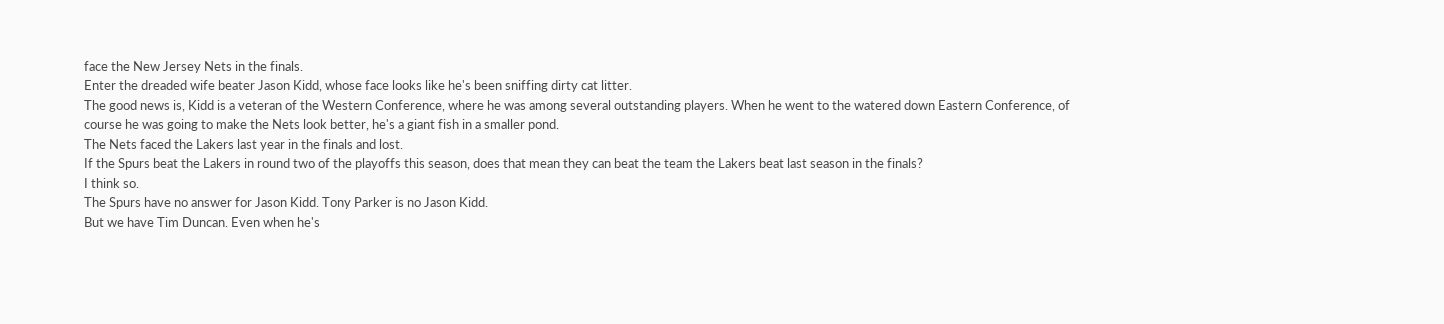face the New Jersey Nets in the finals.
Enter the dreaded wife beater Jason Kidd, whose face looks like he's been sniffing dirty cat litter.
The good news is, Kidd is a veteran of the Western Conference, where he was among several outstanding players. When he went to the watered down Eastern Conference, of course he was going to make the Nets look better, he's a giant fish in a smaller pond.
The Nets faced the Lakers last year in the finals and lost.
If the Spurs beat the Lakers in round two of the playoffs this season, does that mean they can beat the team the Lakers beat last season in the finals?
I think so.
The Spurs have no answer for Jason Kidd. Tony Parker is no Jason Kidd.
But we have Tim Duncan. Even when he's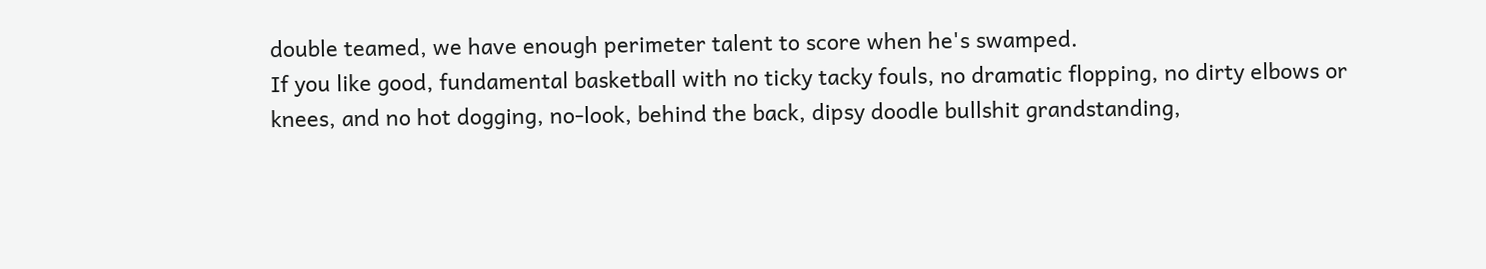double teamed, we have enough perimeter talent to score when he's swamped.
If you like good, fundamental basketball with no ticky tacky fouls, no dramatic flopping, no dirty elbows or knees, and no hot dogging, no-look, behind the back, dipsy doodle bullshit grandstanding,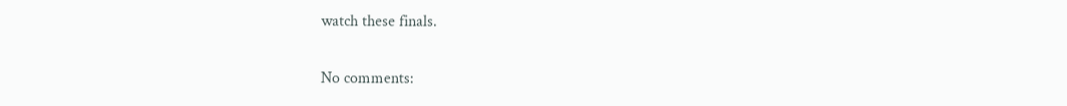watch these finals.

No comments: